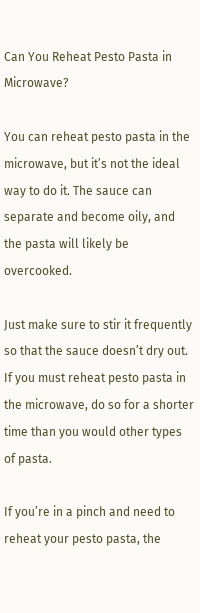Can You Reheat Pesto Pasta in Microwave?

You can reheat pesto pasta in the microwave, but it’s not the ideal way to do it. The sauce can separate and become oily, and the pasta will likely be overcooked.

Just make sure to stir it frequently so that the sauce doesn’t dry out. If you must reheat pesto pasta in the microwave, do so for a shorter time than you would other types of pasta.

If you’re in a pinch and need to reheat your pesto pasta, the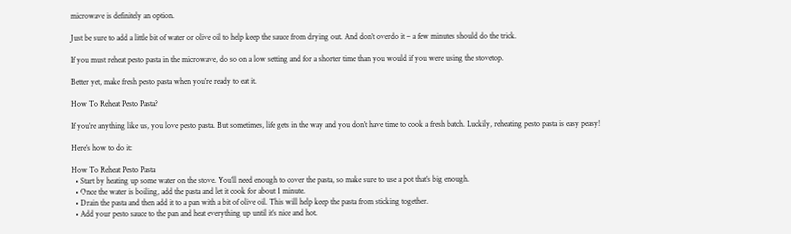microwave is definitely an option.

Just be sure to add a little bit of water or olive oil to help keep the sauce from drying out. And don’t overdo it – a few minutes should do the trick.

If you must reheat pesto pasta in the microwave, do so on a low setting and for a shorter time than you would if you were using the stovetop.

Better yet, make fresh pesto pasta when you’re ready to eat it.

How To Reheat Pesto Pasta?

If you’re anything like us, you love pesto pasta. But sometimes, life gets in the way and you don’t have time to cook a fresh batch. Luckily, reheating pesto pasta is easy peasy!

Here’s how to do it:

How To Reheat Pesto Pasta
  • Start by heating up some water on the stove. You’ll need enough to cover the pasta, so make sure to use a pot that’s big enough.
  • Once the water is boiling, add the pasta and let it cook for about 1 minute.
  • Drain the pasta and then add it to a pan with a bit of olive oil. This will help keep the pasta from sticking together.
  • Add your pesto sauce to the pan and heat everything up until it’s nice and hot.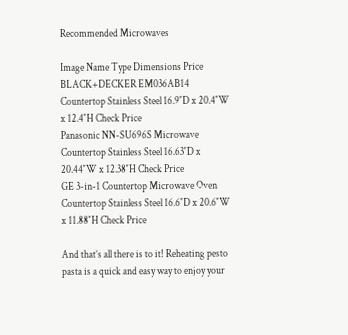Recommended Microwaves

Image Name Type Dimensions Price
BLACK+DECKER EM036AB14 Countertop Stainless Steel 16.9″D x 20.4″W x 12.4″H Check Price
Panasonic NN-SU696S Microwave Countertop Stainless Steel 16.63″D x 20.44″W x 12.38″H Check Price
GE 3-in-1 Countertop Microwave Oven Countertop Stainless Steel 16.6″D x 20.6″W x 11.88″H Check Price

And that’s all there is to it! Reheating pesto pasta is a quick and easy way to enjoy your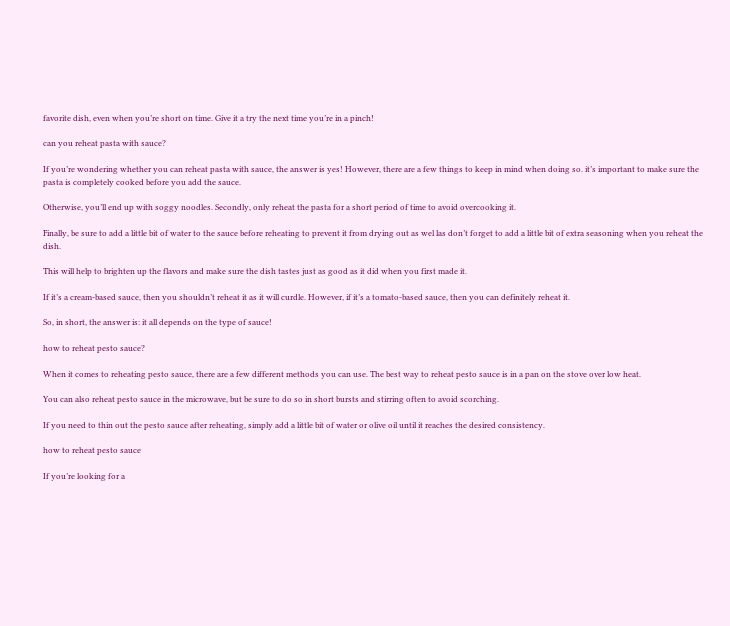favorite dish, even when you’re short on time. Give it a try the next time you’re in a pinch!

can you reheat pasta with sauce?

If you’re wondering whether you can reheat pasta with sauce, the answer is yes! However, there are a few things to keep in mind when doing so. it’s important to make sure the pasta is completely cooked before you add the sauce.

Otherwise, you’ll end up with soggy noodles. Secondly, only reheat the pasta for a short period of time to avoid overcooking it.

Finally, be sure to add a little bit of water to the sauce before reheating to prevent it from drying out as wel las don’t forget to add a little bit of extra seasoning when you reheat the dish.

This will help to brighten up the flavors and make sure the dish tastes just as good as it did when you first made it.

If it’s a cream-based sauce, then you shouldn’t reheat it as it will curdle. However, if it’s a tomato-based sauce, then you can definitely reheat it.

So, in short, the answer is: it all depends on the type of sauce!

how to reheat pesto sauce?

When it comes to reheating pesto sauce, there are a few different methods you can use. The best way to reheat pesto sauce is in a pan on the stove over low heat.

You can also reheat pesto sauce in the microwave, but be sure to do so in short bursts and stirring often to avoid scorching.

If you need to thin out the pesto sauce after reheating, simply add a little bit of water or olive oil until it reaches the desired consistency.

how to reheat pesto sauce

If you’re looking for a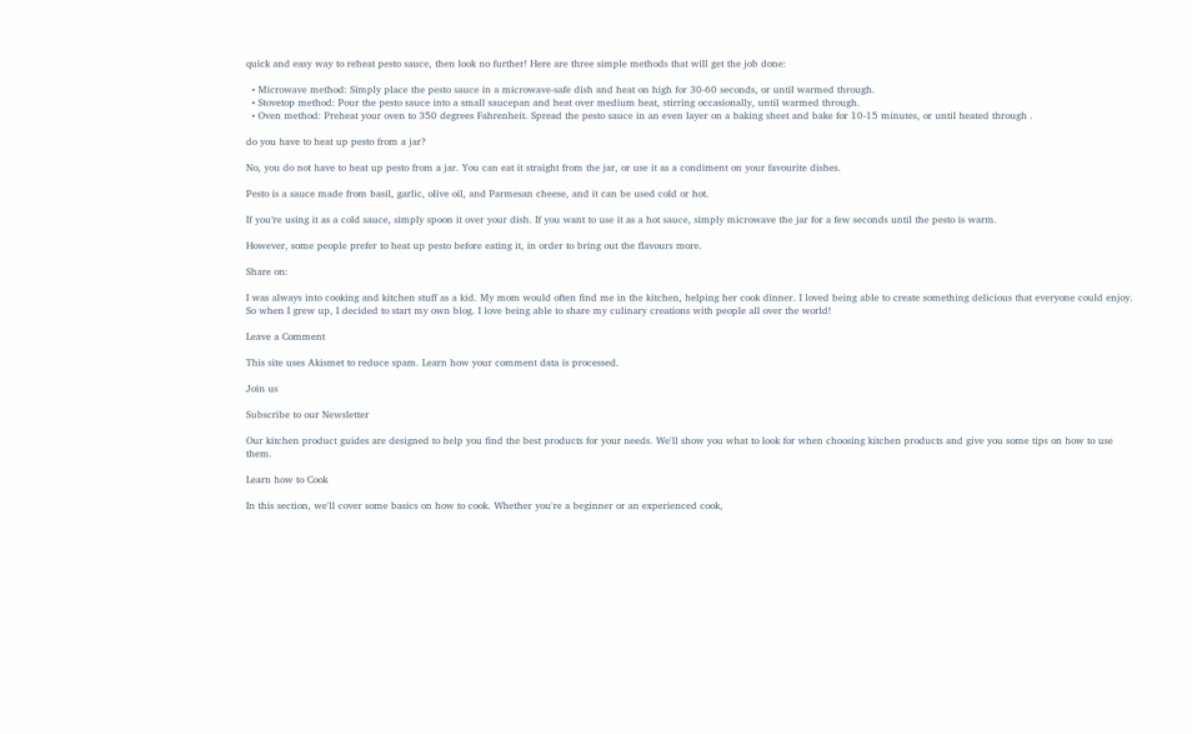quick and easy way to reheat pesto sauce, then look no further! Here are three simple methods that will get the job done:

  • Microwave method: Simply place the pesto sauce in a microwave-safe dish and heat on high for 30-60 seconds, or until warmed through.
  • Stovetop method: Pour the pesto sauce into a small saucepan and heat over medium heat, stirring occasionally, until warmed through.
  • Oven method: Preheat your oven to 350 degrees Fahrenheit. Spread the pesto sauce in an even layer on a baking sheet and bake for 10-15 minutes, or until heated through .

do you have to heat up pesto from a jar?

No, you do not have to heat up pesto from a jar. You can eat it straight from the jar, or use it as a condiment on your favourite dishes.

Pesto is a sauce made from basil, garlic, olive oil, and Parmesan cheese, and it can be used cold or hot.

If you’re using it as a cold sauce, simply spoon it over your dish. If you want to use it as a hot sauce, simply microwave the jar for a few seconds until the pesto is warm.

However, some people prefer to heat up pesto before eating it, in order to bring out the flavours more.

Share on:

I was always into cooking and kitchen stuff as a kid. My mom would often find me in the kitchen, helping her cook dinner. I loved being able to create something delicious that everyone could enjoy. So when I grew up, I decided to start my own blog. I love being able to share my culinary creations with people all over the world!

Leave a Comment

This site uses Akismet to reduce spam. Learn how your comment data is processed.

Join us

Subscribe to our Newsletter

Our kitchen product guides are designed to help you find the best products for your needs. We'll show you what to look for when choosing kitchen products and give you some tips on how to use them.

Learn how to Cook

In this section, we'll cover some basics on how to cook. Whether you're a beginner or an experienced cook,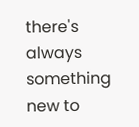there's always something new to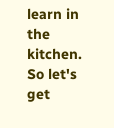learn in the kitchen. So let's get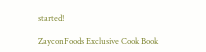started!

ZayconFoods Exclusive Cook Book